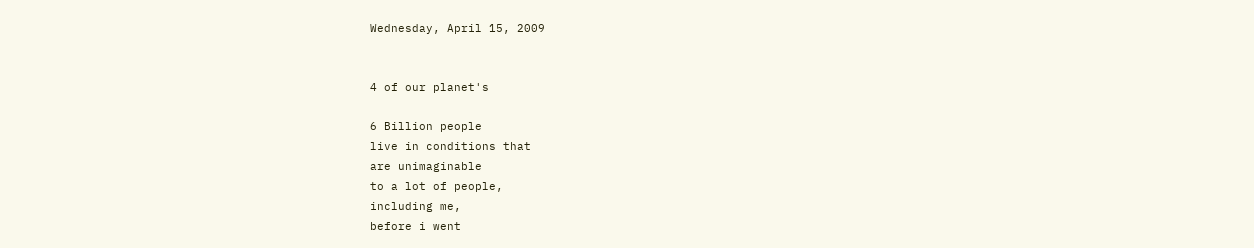Wednesday, April 15, 2009


4 of our planet's

6 Billion people
live in conditions that
are unimaginable
to a lot of people,
including me,
before i went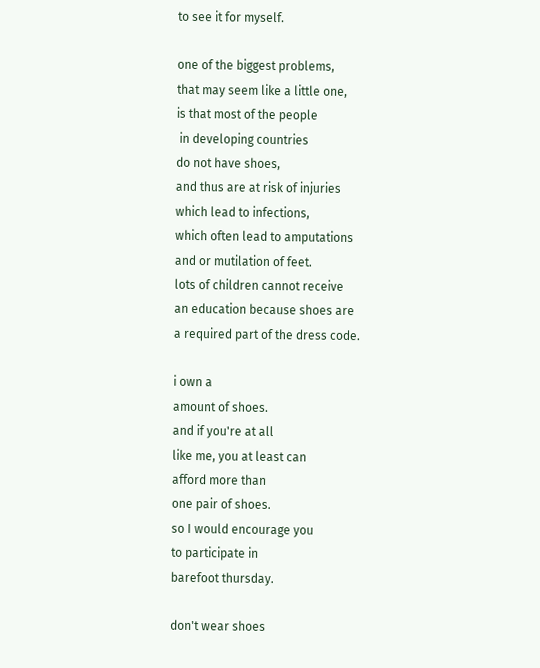to see it for myself.

one of the biggest problems,
that may seem like a little one,
is that most of the people
 in developing countries
do not have shoes,
and thus are at risk of injuries
which lead to infections,
which often lead to amputations
and or mutilation of feet.
lots of children cannot receive
an education because shoes are
a required part of the dress code.

i own a
amount of shoes.
and if you're at all
like me, you at least can
afford more than
one pair of shoes.
so I would encourage you
to participate in
barefoot thursday.

don't wear shoes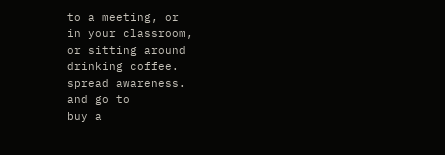to a meeting, or
in your classroom,
or sitting around
drinking coffee.
spread awareness.
and go to
buy a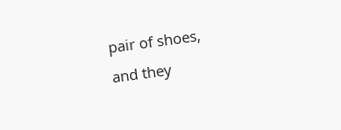pair of shoes,
and they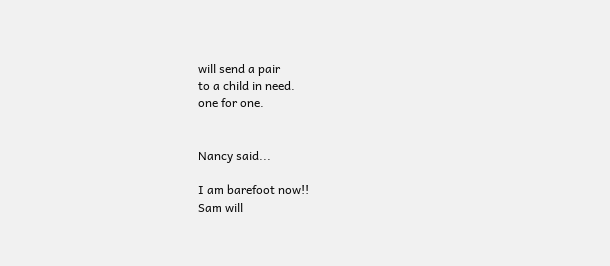will send a pair
to a child in need.
one for one.


Nancy said...

I am barefoot now!!
Sam will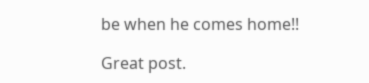be when he comes home!!

Great post.